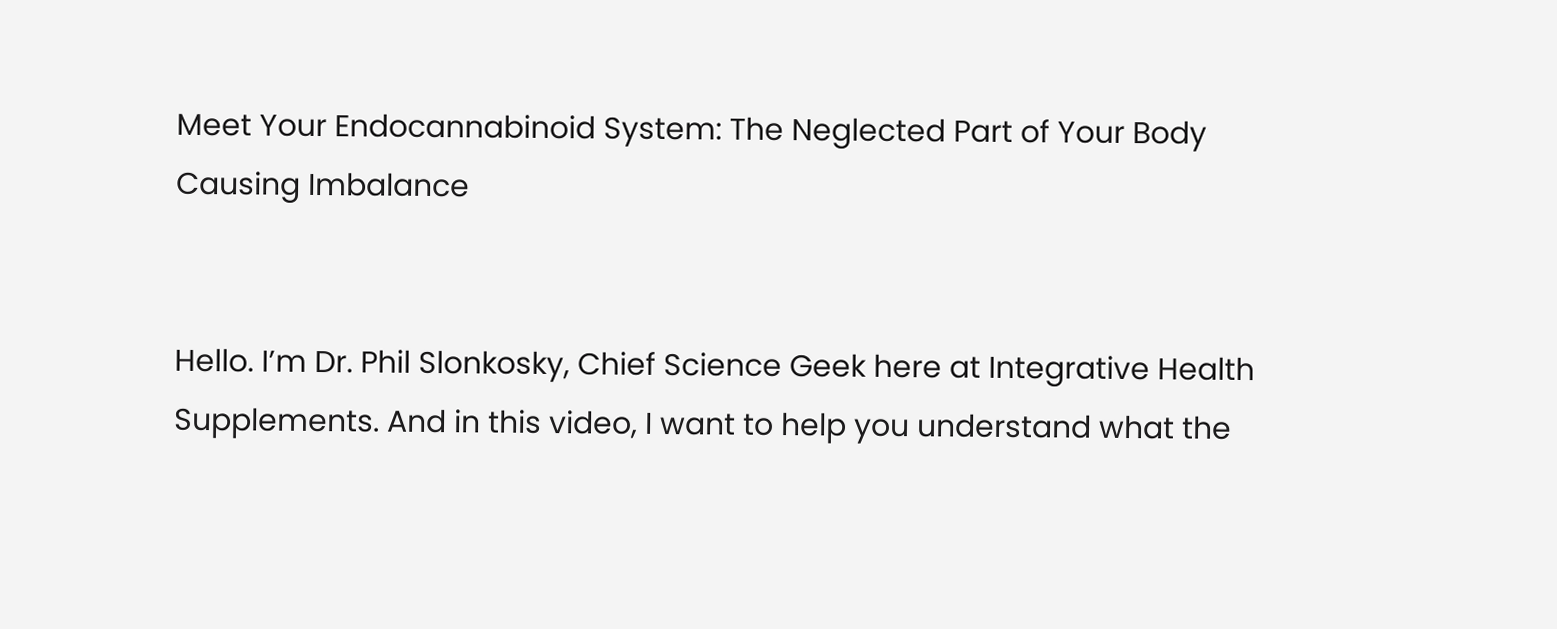Meet Your Endocannabinoid System: The Neglected Part of Your Body Causing Imbalance


Hello. I’m Dr. Phil Slonkosky, Chief Science Geek here at Integrative Health Supplements. And in this video, I want to help you understand what the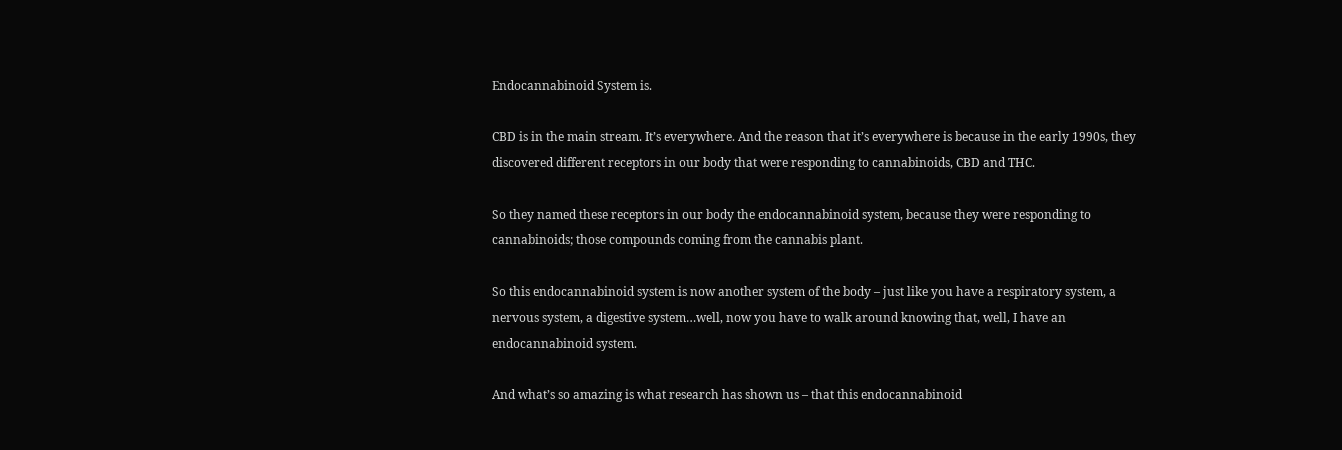Endocannabinoid System is.

CBD is in the main stream. It’s everywhere. And the reason that it’s everywhere is because in the early 1990s, they discovered different receptors in our body that were responding to cannabinoids, CBD and THC.

So they named these receptors in our body the endocannabinoid system, because they were responding to cannabinoids; those compounds coming from the cannabis plant.

So this endocannabinoid system is now another system of the body – just like you have a respiratory system, a nervous system, a digestive system…well, now you have to walk around knowing that, well, I have an endocannabinoid system.

And what’s so amazing is what research has shown us – that this endocannabinoid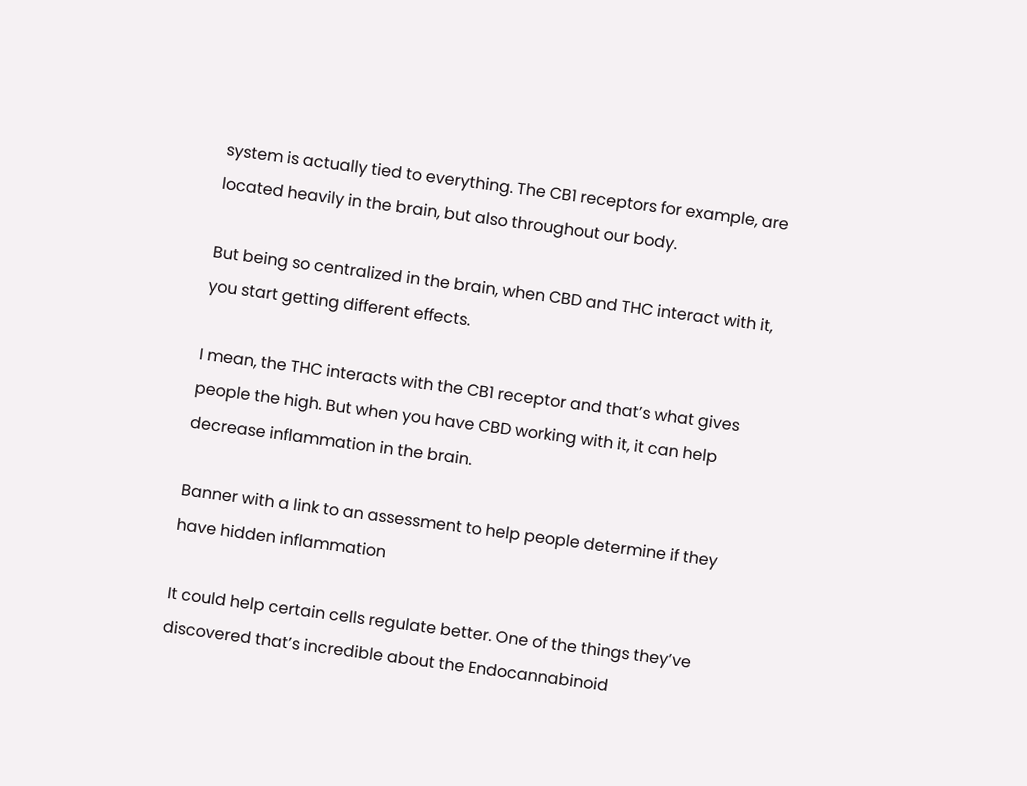system is actually tied to everything. The CB1 receptors for example, are located heavily in the brain, but also throughout our body.

But being so centralized in the brain, when CBD and THC interact with it, you start getting different effects.

I mean, the THC interacts with the CB1 receptor and that’s what gives people the high. But when you have CBD working with it, it can help decrease inflammation in the brain.

Banner with a link to an assessment to help people determine if they have hidden inflammation

It could help certain cells regulate better. One of the things they’ve discovered that’s incredible about the Endocannabinoid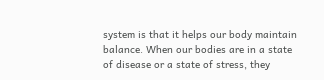system is that it helps our body maintain balance. When our bodies are in a state of disease or a state of stress, they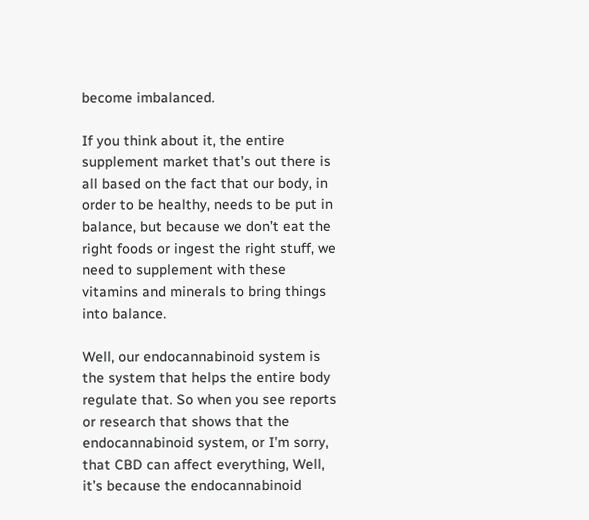become imbalanced.

If you think about it, the entire supplement market that’s out there is all based on the fact that our body, in order to be healthy, needs to be put in balance, but because we don’t eat the right foods or ingest the right stuff, we need to supplement with these vitamins and minerals to bring things into balance.

Well, our endocannabinoid system is the system that helps the entire body regulate that. So when you see reports or research that shows that the endocannabinoid system, or I’m sorry, that CBD can affect everything, Well, it’s because the endocannabinoid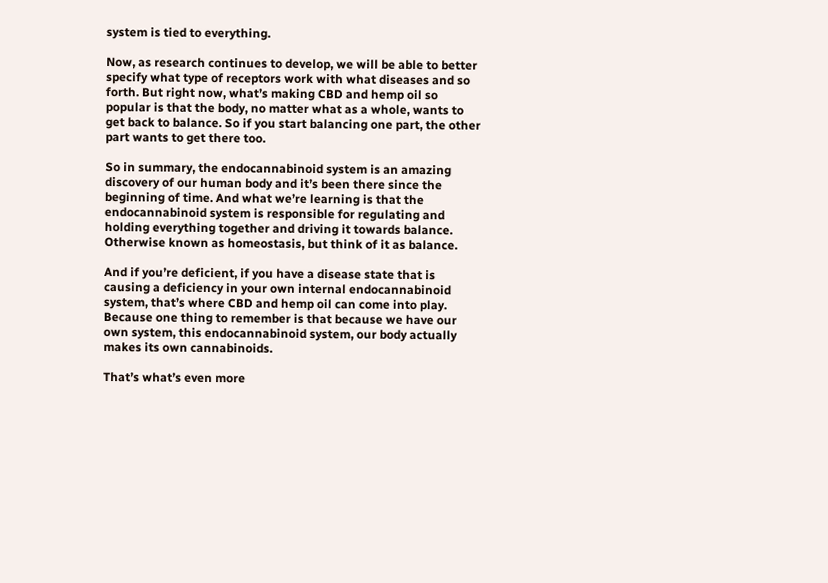system is tied to everything.

Now, as research continues to develop, we will be able to better specify what type of receptors work with what diseases and so forth. But right now, what’s making CBD and hemp oil so popular is that the body, no matter what as a whole, wants to get back to balance. So if you start balancing one part, the other part wants to get there too.

So in summary, the endocannabinoid system is an amazing discovery of our human body and it’s been there since the beginning of time. And what we’re learning is that the endocannabinoid system is responsible for regulating and holding everything together and driving it towards balance. Otherwise known as homeostasis, but think of it as balance.

And if you’re deficient, if you have a disease state that is causing a deficiency in your own internal endocannabinoid system, that’s where CBD and hemp oil can come into play. Because one thing to remember is that because we have our own system, this endocannabinoid system, our body actually makes its own cannabinoids.

That’s what’s even more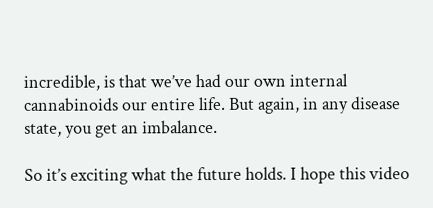incredible, is that we’ve had our own internal cannabinoids our entire life. But again, in any disease state, you get an imbalance.

So it’s exciting what the future holds. I hope this video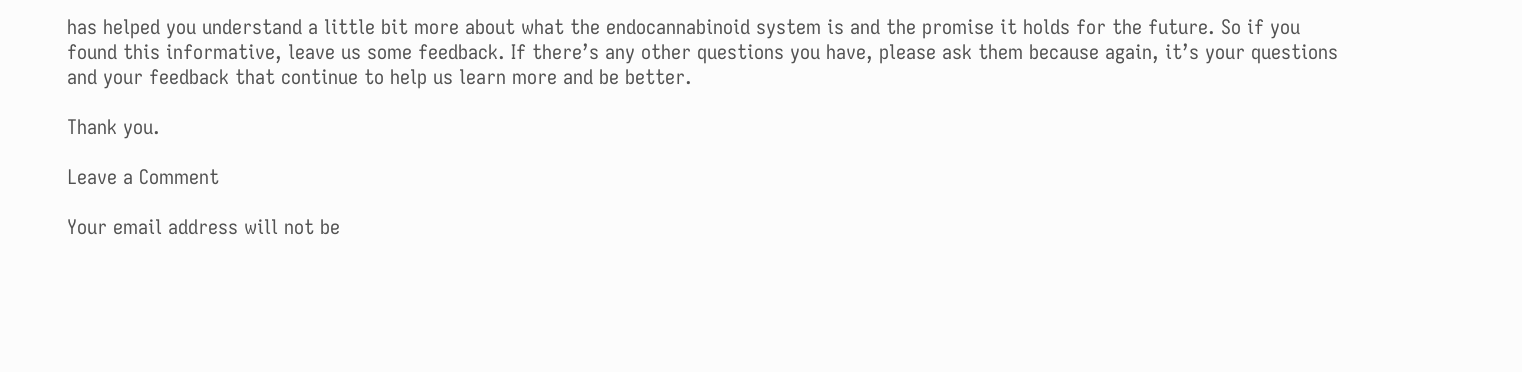has helped you understand a little bit more about what the endocannabinoid system is and the promise it holds for the future. So if you found this informative, leave us some feedback. If there’s any other questions you have, please ask them because again, it’s your questions and your feedback that continue to help us learn more and be better.

Thank you.

Leave a Comment

Your email address will not be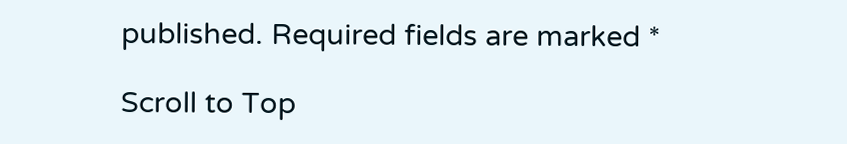published. Required fields are marked *

Scroll to Top